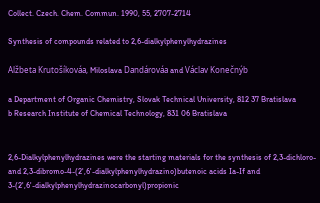Collect. Czech. Chem. Commun. 1990, 55, 2707-2714

Synthesis of compounds related to 2,6-dialkylphenylhydrazines

Alžbeta Krutošíkováa, Miloslava Dandárováa and Václav Konečnýb

a Department of Organic Chemistry, Slovak Technical University, 812 37 Bratislava
b Research Institute of Chemical Technology, 831 06 Bratislava


2,6-Dialkylphenylhydrazines were the starting materials for the synthesis of 2,3-dichloro- and 2,3-dibromo-4-(2',6'-dialkylphenylhydrazino)butenoic acids Ia-If and 3-(2',6'-dialkylphenylhydrazinocarbonyl)propionic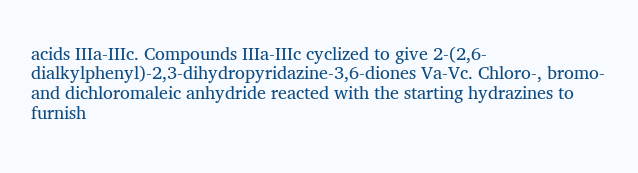acids IIIa-IIIc. Compounds IIIa-IIIc cyclized to give 2-(2,6-dialkylphenyl)-2,3-dihydropyridazine-3,6-diones Va-Vc. Chloro-, bromo- and dichloromaleic anhydride reacted with the starting hydrazines to furnish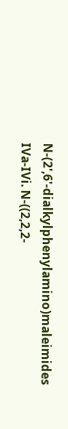N-(2',6'-dialkylphenylamino)maleimides IVa-IVi. N-((2,2,2-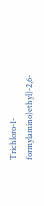Trichloro-1-formylamino)ethyl)-2,6-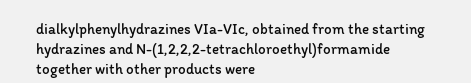dialkylphenylhydrazines VIa-VIc, obtained from the starting hydrazines and N-(1,2,2,2-tetrachloroethyl)formamide together with other products were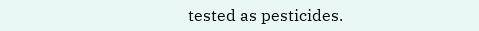tested as pesticides.